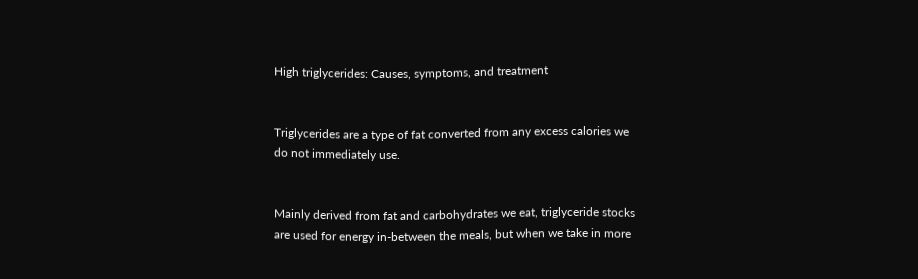High triglycerides: Causes, symptoms, and treatment


Triglycerides are a type of fat converted from any excess calories we do not immediately use.


Mainly derived from fat and carbohydrates we eat, triglyceride stocks are used for energy in-between the meals, but when we take in more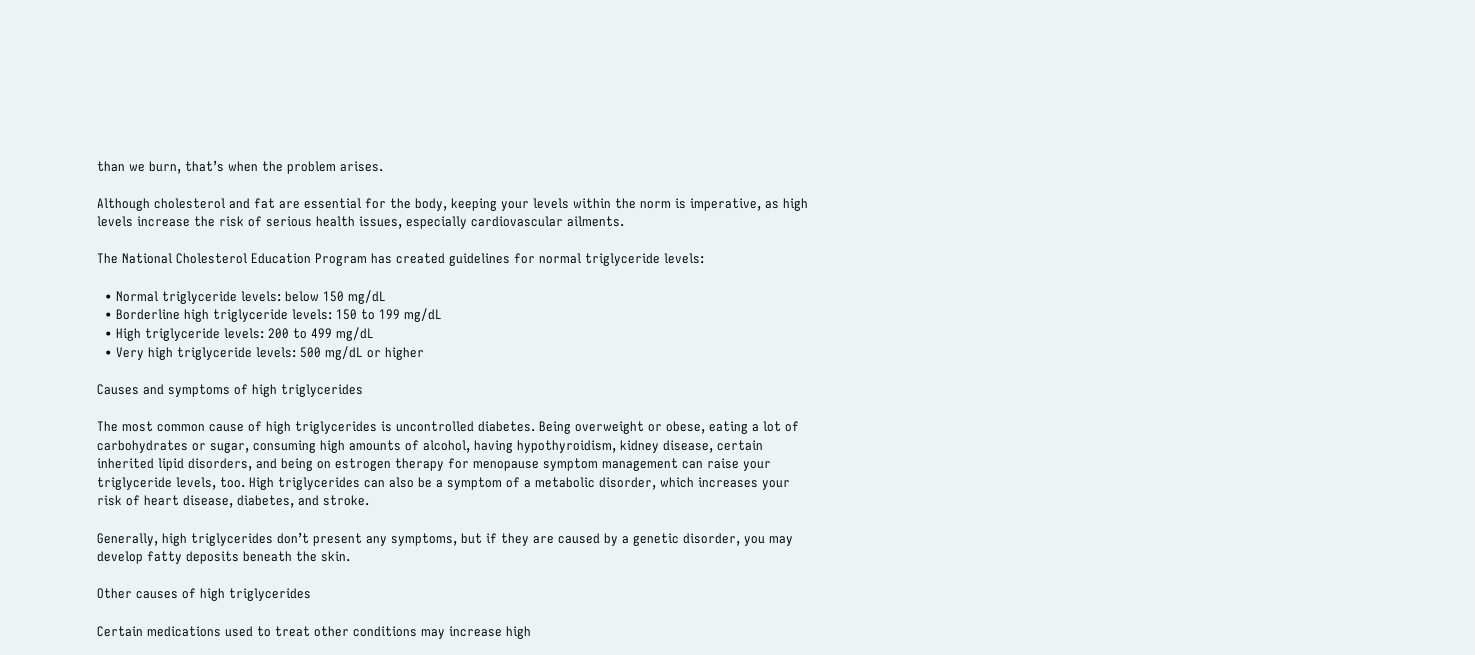than we burn, that’s when the problem arises.

Although cholesterol and fat are essential for the body, keeping your levels within the norm is imperative, as high levels increase the risk of serious health issues, especially cardiovascular ailments.

The National Cholesterol Education Program has created guidelines for normal triglyceride levels:

  • Normal triglyceride levels: below 150 mg/dL
  • Borderline high triglyceride levels: 150 to 199 mg/dL
  • High triglyceride levels: 200 to 499 mg/dL
  • Very high triglyceride levels: 500 mg/dL or higher

Causes and symptoms of high triglycerides

The most common cause of high triglycerides is uncontrolled diabetes. Being overweight or obese, eating a lot of carbohydrates or sugar, consuming high amounts of alcohol, having hypothyroidism, kidney disease, certain inherited lipid disorders, and being on estrogen therapy for menopause symptom management can raise your triglyceride levels, too. High triglycerides can also be a symptom of a metabolic disorder, which increases your risk of heart disease, diabetes, and stroke.

Generally, high triglycerides don’t present any symptoms, but if they are caused by a genetic disorder, you may develop fatty deposits beneath the skin.

Other causes of high triglycerides

Certain medications used to treat other conditions may increase high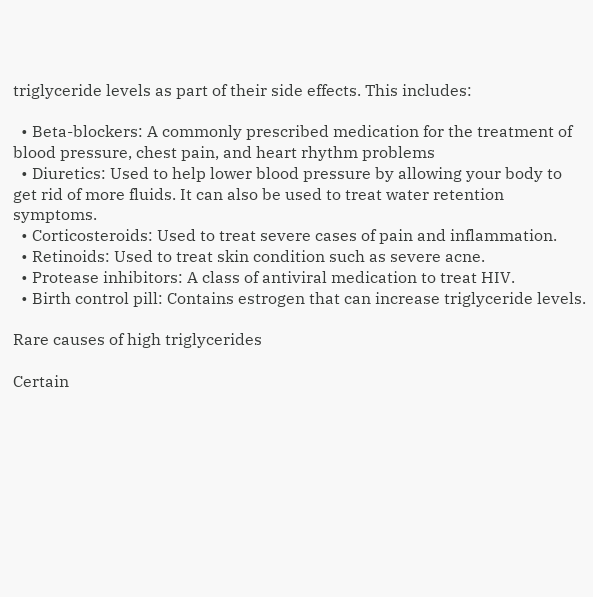triglyceride levels as part of their side effects. This includes:

  • Beta-blockers: A commonly prescribed medication for the treatment of blood pressure, chest pain, and heart rhythm problems
  • Diuretics: Used to help lower blood pressure by allowing your body to get rid of more fluids. It can also be used to treat water retention symptoms.
  • Corticosteroids: Used to treat severe cases of pain and inflammation.
  • Retinoids: Used to treat skin condition such as severe acne.
  • Protease inhibitors: A class of antiviral medication to treat HIV.
  • Birth control pill: Contains estrogen that can increase triglyceride levels.

Rare causes of high triglycerides

Certain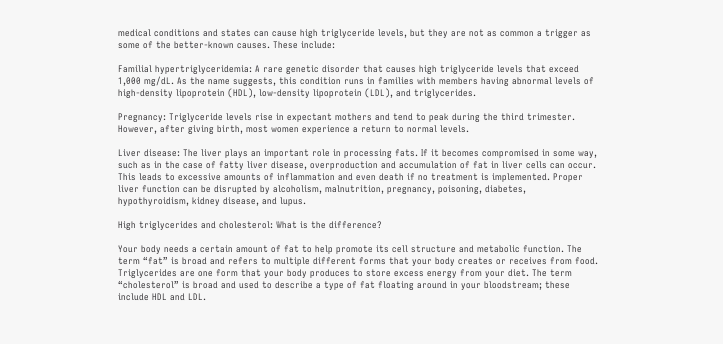medical conditions and states can cause high triglyceride levels, but they are not as common a trigger as some of the better-known causes. These include:

Familial hypertriglyceridemia: A rare genetic disorder that causes high triglyceride levels that exceed 1,000 mg/dL. As the name suggests, this condition runs in families with members having abnormal levels of high-density lipoprotein (HDL), low-density lipoprotein (LDL), and triglycerides.

Pregnancy: Triglyceride levels rise in expectant mothers and tend to peak during the third trimester. However, after giving birth, most women experience a return to normal levels.

Liver disease: The liver plays an important role in processing fats. If it becomes compromised in some way, such as in the case of fatty liver disease, overproduction and accumulation of fat in liver cells can occur. This leads to excessive amounts of inflammation and even death if no treatment is implemented. Proper liver function can be disrupted by alcoholism, malnutrition, pregnancy, poisoning, diabetes, hypothyroidism, kidney disease, and lupus.

High triglycerides and cholesterol: What is the difference?

Your body needs a certain amount of fat to help promote its cell structure and metabolic function. The term “fat” is broad and refers to multiple different forms that your body creates or receives from food. Triglycerides are one form that your body produces to store excess energy from your diet. The term “cholesterol” is broad and used to describe a type of fat floating around in your bloodstream; these include HDL and LDL.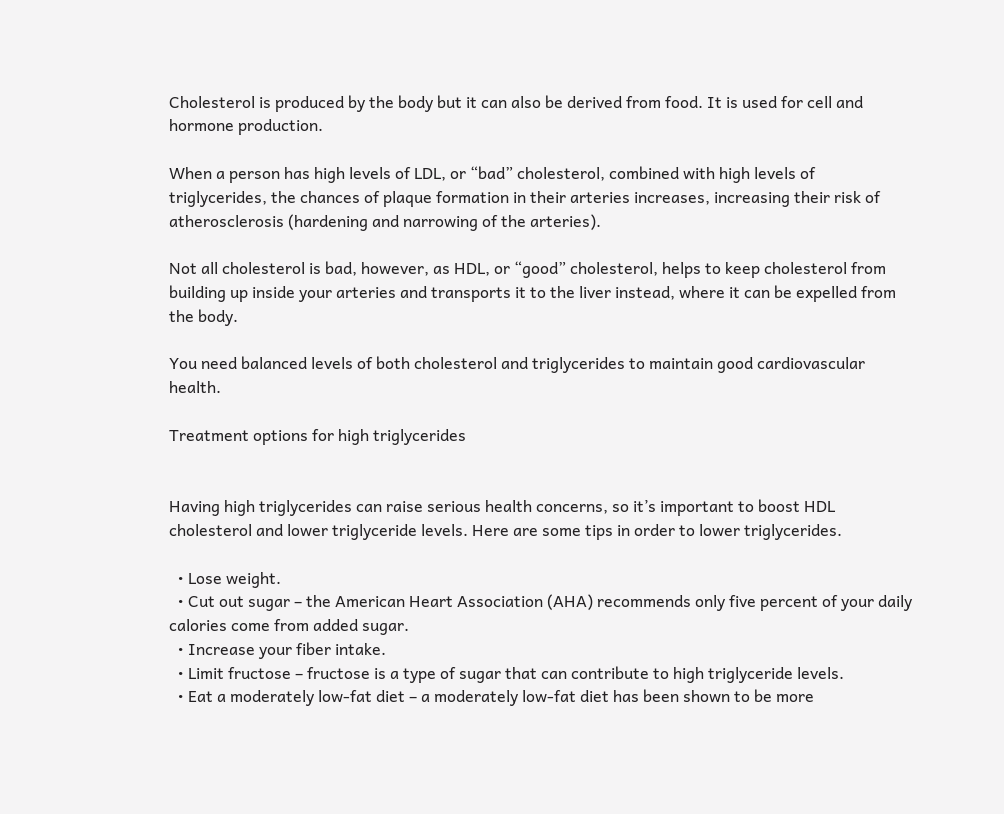Cholesterol is produced by the body but it can also be derived from food. It is used for cell and hormone production.

When a person has high levels of LDL, or “bad” cholesterol, combined with high levels of triglycerides, the chances of plaque formation in their arteries increases, increasing their risk of atherosclerosis (hardening and narrowing of the arteries).

Not all cholesterol is bad, however, as HDL, or “good” cholesterol, helps to keep cholesterol from building up inside your arteries and transports it to the liver instead, where it can be expelled from the body.

You need balanced levels of both cholesterol and triglycerides to maintain good cardiovascular health.

Treatment options for high triglycerides


Having high triglycerides can raise serious health concerns, so it’s important to boost HDL cholesterol and lower triglyceride levels. Here are some tips in order to lower triglycerides.

  • Lose weight.
  • Cut out sugar – the American Heart Association (AHA) recommends only five percent of your daily calories come from added sugar.
  • Increase your fiber intake.
  • Limit fructose – fructose is a type of sugar that can contribute to high triglyceride levels.
  • Eat a moderately low-fat diet – a moderately low-fat diet has been shown to be more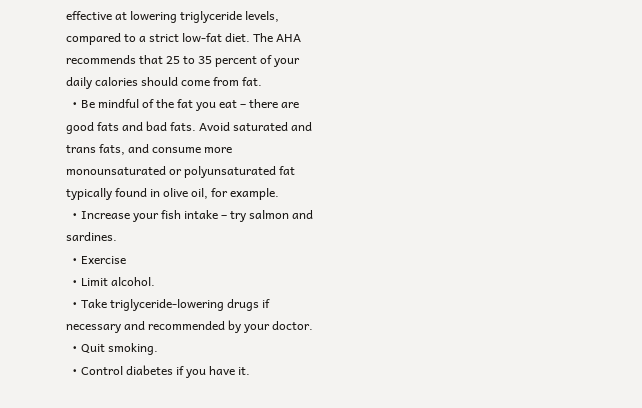effective at lowering triglyceride levels, compared to a strict low-fat diet. The AHA recommends that 25 to 35 percent of your daily calories should come from fat.
  • Be mindful of the fat you eat – there are good fats and bad fats. Avoid saturated and trans fats, and consume more monounsaturated or polyunsaturated fat typically found in olive oil, for example.
  • Increase your fish intake – try salmon and sardines.
  • Exercise
  • Limit alcohol.
  • Take triglyceride-lowering drugs if necessary and recommended by your doctor.
  • Quit smoking.
  • Control diabetes if you have it.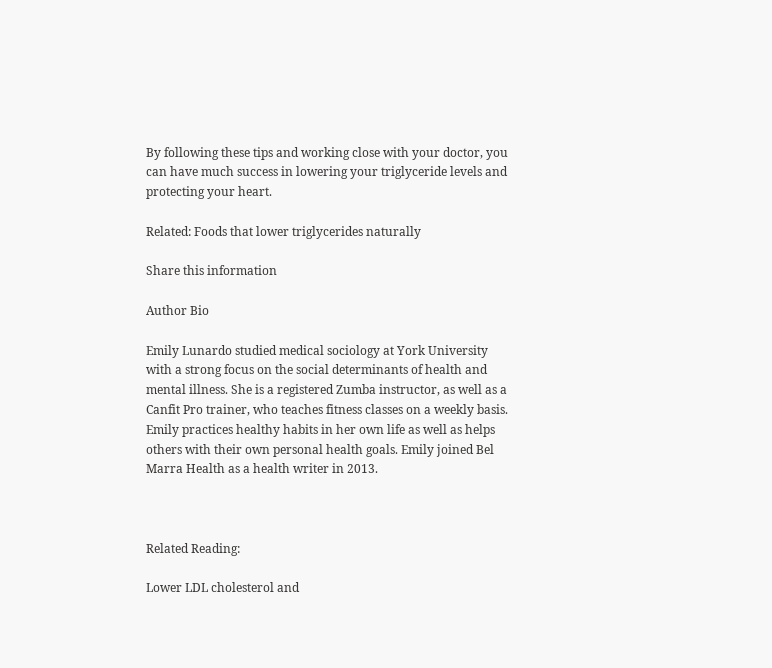By following these tips and working close with your doctor, you can have much success in lowering your triglyceride levels and protecting your heart.

Related: Foods that lower triglycerides naturally

Share this information

Author Bio

Emily Lunardo studied medical sociology at York University with a strong focus on the social determinants of health and mental illness. She is a registered Zumba instructor, as well as a Canfit Pro trainer, who teaches fitness classes on a weekly basis. Emily practices healthy habits in her own life as well as helps others with their own personal health goals. Emily joined Bel Marra Health as a health writer in 2013.



Related Reading:

Lower LDL cholesterol and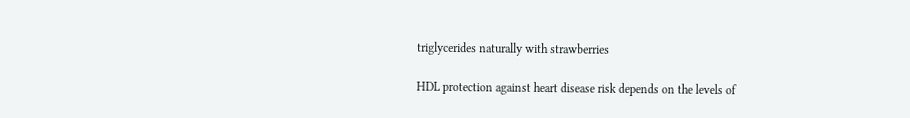triglycerides naturally with strawberries

HDL protection against heart disease risk depends on the levels of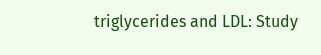triglycerides and LDL: Study